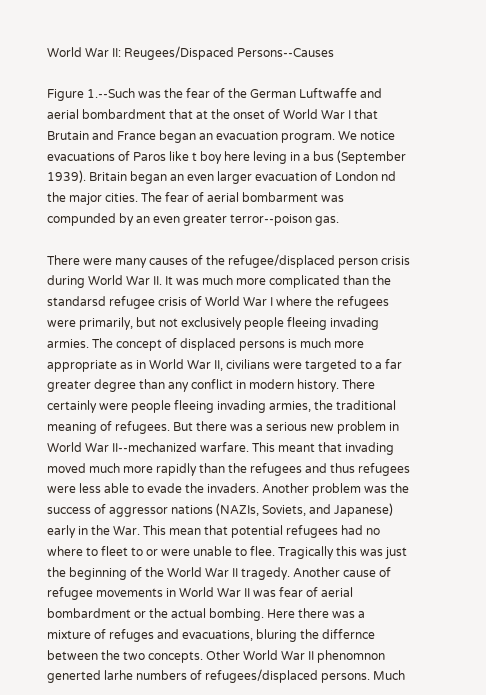World War II: Reugees/Dispaced Persons--Causes

Figure 1.--Such was the fear of the German Luftwaffe and aerial bombardment that at the onset of World War I that Brutain and France began an evacuation program. We notice evacuations of Paros like t boy here leving in a bus (September 1939). Britain began an even larger evacuation of London nd the major cities. The fear of aerial bombarment was compunded by an even greater terror--poison gas.

There were many causes of the refugee/displaced person crisis during World War II. It was much more complicated than the standarsd refugee crisis of World War I where the refugees were primarily, but not exclusively people fleeing invading armies. The concept of displaced persons is much more appropriate as in World War II, civilians were targeted to a far greater degree than any conflict in modern history. There certainly were people fleeing invading armies, the traditional meaning of refugees. But there was a serious new problem in World War II--mechanized warfare. This meant that invading moved much more rapidly than the refugees and thus refugees were less able to evade the invaders. Another problem was the success of aggressor nations (NAZIs, Soviets, and Japanese) early in the War. This mean that potential refugees had no where to fleet to or were unable to flee. Tragically this was just the beginning of the World War II tragedy. Another cause of refugee movements in World War II was fear of aerial bombardment or the actual bombing. Here there was a mixture of refuges and evacuations, bluring the differnce between the two concepts. Other World War II phenomnon generted larhe numbers of refugees/displaced persons. Much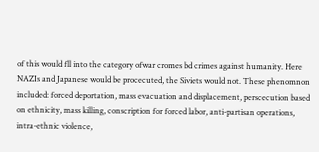of this would fll into the category ofwar cromes bd crimes against humanity. Here NAZIs and Japanese would be procecuted, the Siviets would not. These phenomnon included: forced deportation, mass evacuation and displacement, perscecution based on ethnicity, mass killing, conscription for forced labor, anti-partisan operations, intra-ethnic violence,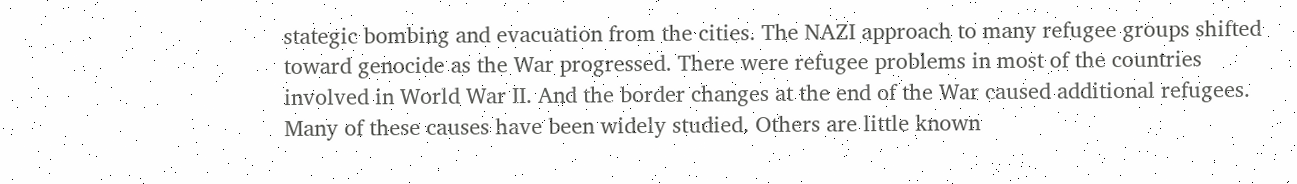stategic bombing and evacuation from the cities. The NAZI approach to many refugee groups shifted toward genocide as the War progressed. There were refugee problems in most of the countries involved in World War II. And the border changes at the end of the War caused additional refugees. Many of these causes have been widely studied. Others are little known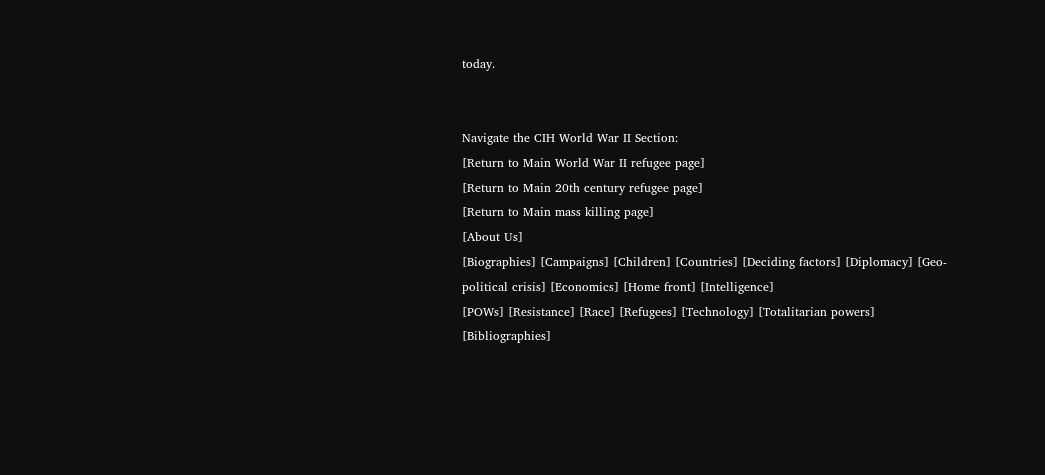today.


Navigate the CIH World War II Section:
[Return to Main World War II refugee page]
[Return to Main 20th century refugee page]
[Return to Main mass killing page]
[About Us]
[Biographies] [Campaigns] [Children] [Countries] [Deciding factors] [Diplomacy] [Geo-political crisis] [Economics] [Home front] [Intelligence]
[POWs] [Resistance] [Race] [Refugees] [Technology] [Totalitarian powers]
[Bibliographies]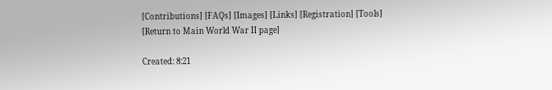[Contributions] [FAQs] [Images] [Links] [Registration] [Tools]
[Return to Main World War II page]

Created: 8:21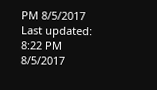PM 8/5/2017
Last updated: 8:22 PM 8/5/2017